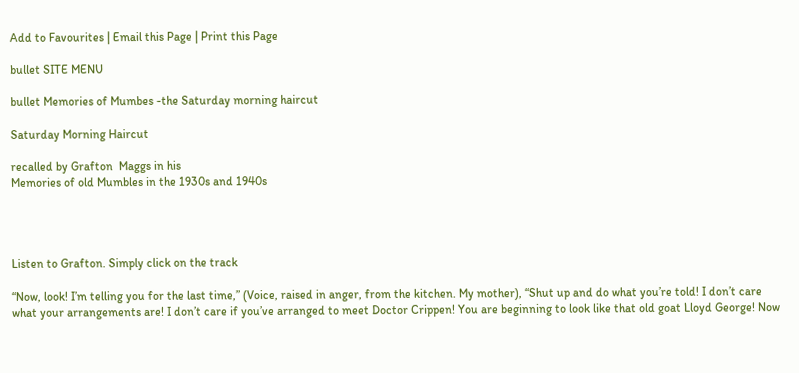Add to Favourites | Email this Page | Print this Page

bullet SITE MENU

bullet Memories of Mumbes -the Saturday morning haircut

Saturday Morning Haircut

recalled by Grafton  Maggs in his
Memories of old Mumbles in the 1930s and 1940s




Listen to Grafton. Simply click on the track

“Now, look! I’m telling you for the last time,” (Voice, raised in anger, from the kitchen. My mother), “Shut up and do what you’re told! I don’t care what your arrangements are! I don’t care if you’ve arranged to meet Doctor Crippen! You are beginning to look like that old goat Lloyd George! Now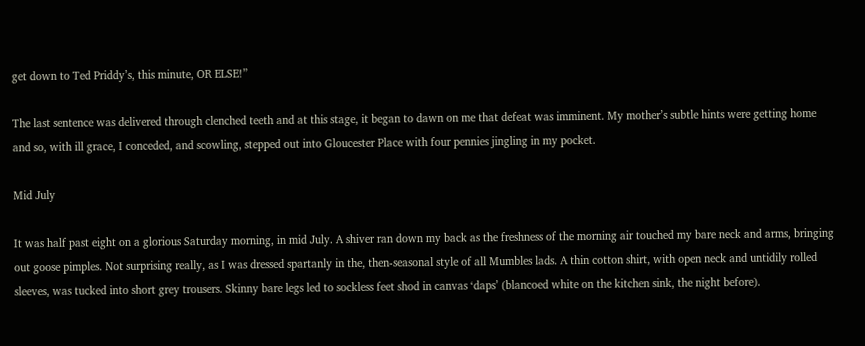get down to Ted Priddy’s, this minute, OR ELSE!”

The last sentence was delivered through clenched teeth and at this stage, it began to dawn on me that defeat was imminent. My mother’s subtle hints were getting home and so, with ill grace, I conceded, and scowling, stepped out into Gloucester Place with four pennies jingling in my pocket.

Mid July

It was half past eight on a glorious Saturday morning, in mid July. A shiver ran down my back as the freshness of the morning air touched my bare neck and arms, bringing out goose pimples. Not surprising really, as I was dressed spartanly in the, then-seasonal style of all Mumbles lads. A thin cotton shirt, with open neck and untidily rolled sleeves, was tucked into short grey trousers. Skinny bare legs led to sockless feet shod in canvas ‘daps’ (blancoed white on the kitchen sink, the night before).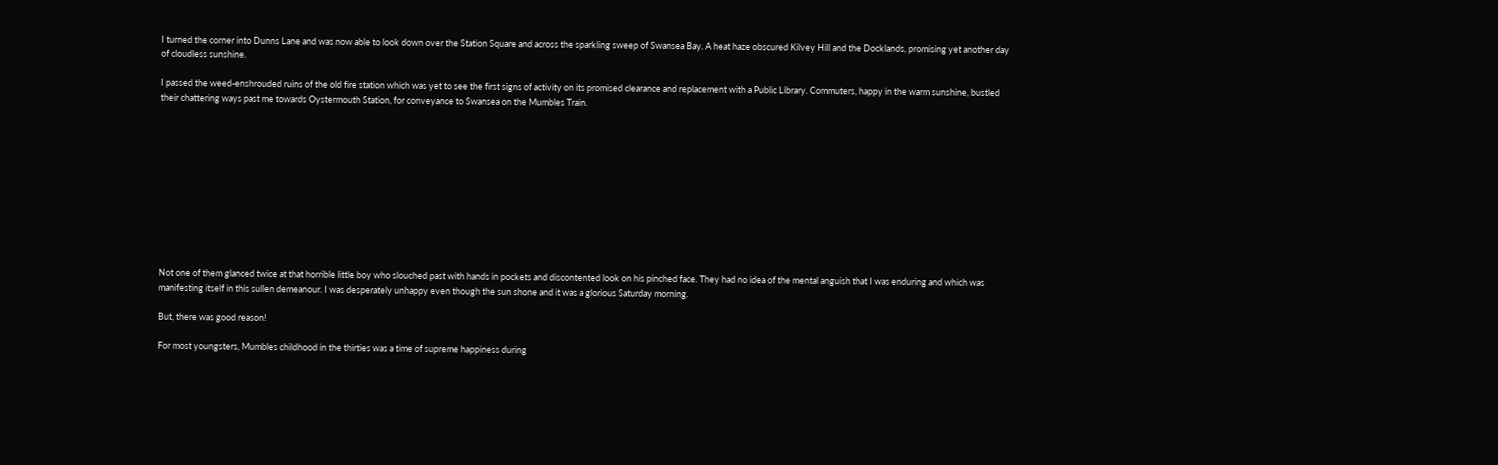I turned the corner into Dunns Lane and was now able to look down over the Station Square and across the sparkling sweep of Swansea Bay. A heat haze obscured Kilvey Hill and the Docklands, promising yet another day of cloudless sunshine.

I passed the weed-enshrouded ruins of the old fire station which was yet to see the first signs of activity on its promised clearance and replacement with a Public Library. Commuters, happy in the warm sunshine, bustled their chattering ways past me towards Oystermouth Station, for conveyance to Swansea on the Mumbles Train.











Not one of them glanced twice at that horrible little boy who slouched past with hands in pockets and discontented look on his pinched face. They had no idea of the mental anguish that I was enduring and which was manifesting itself in this sullen demeanour. I was desperately unhappy even though the sun shone and it was a glorious Saturday morning.

But, there was good reason!

For most youngsters, Mumbles childhood in the thirties was a time of supreme happiness during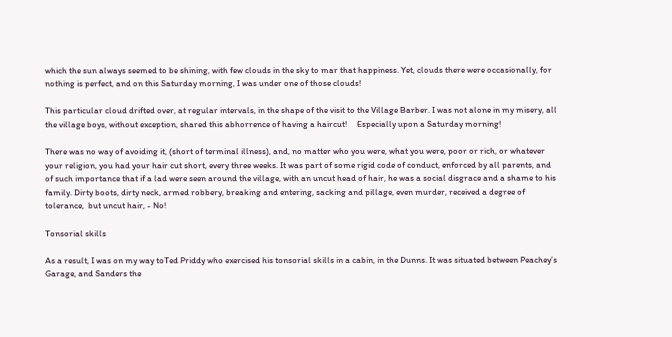which the sun always seemed to be shining, with few clouds in the sky to mar that happiness. Yet, clouds there were occasionally, for nothing is perfect, and on this Saturday morning, I was under one of those clouds!

This particular cloud drifted over, at regular intervals, in the shape of the visit to the Village Barber. I was not alone in my misery, all the village boys, without exception, shared this abhorrence of having a haircut!     Especially upon a Saturday morning!

There was no way of avoiding it, (short of terminal illness), and, no matter who you were, what you were, poor or rich, or whatever your religion, you had your hair cut short, every three weeks. It was part of some rigid code of conduct, enforced by all parents, and of such importance that if a lad were seen around the village, with an uncut head of hair, he was a social disgrace and a shame to his family. Dirty boots, dirty neck, armed robbery, breaking and entering, sacking and pillage, even murder, received a degree of tolerance,  but uncut hair, - No!

Tonsorial skills

As a result, I was on my way toTed Priddy who exercised his tonsorial skills in a cabin, in the Dunns. It was situated between Peachey’s Garage, and Sanders the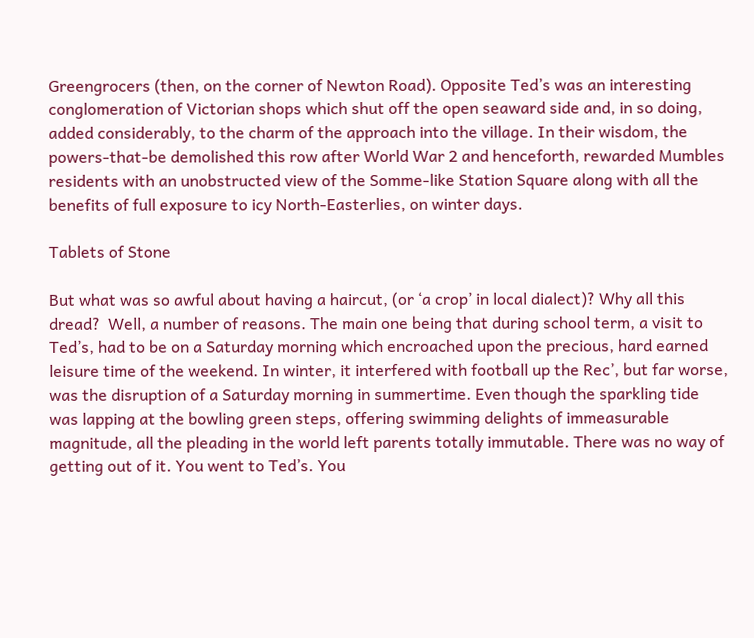Greengrocers (then, on the corner of Newton Road). Opposite Ted’s was an interesting conglomeration of Victorian shops which shut off the open seaward side and, in so doing, added considerably, to the charm of the approach into the village. In their wisdom, the powers-that-be demolished this row after World War 2 and henceforth, rewarded Mumbles residents with an unobstructed view of the Somme-like Station Square along with all the benefits of full exposure to icy North-Easterlies, on winter days.

Tablets of Stone

But what was so awful about having a haircut, (or ‘a crop’ in local dialect)? Why all this dread?  Well, a number of reasons. The main one being that during school term, a visit to Ted’s, had to be on a Saturday morning which encroached upon the precious, hard earned leisure time of the weekend. In winter, it interfered with football up the Rec’, but far worse, was the disruption of a Saturday morning in summertime. Even though the sparkling tide was lapping at the bowling green steps, offering swimming delights of immeasurable magnitude, all the pleading in the world left parents totally immutable. There was no way of getting out of it. You went to Ted’s. You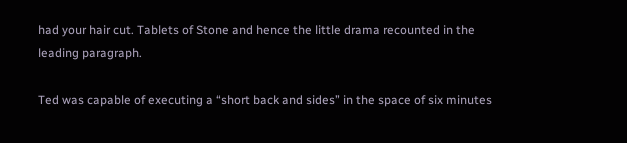had your hair cut. Tablets of Stone and hence the little drama recounted in the leading paragraph.

Ted was capable of executing a “short back and sides” in the space of six minutes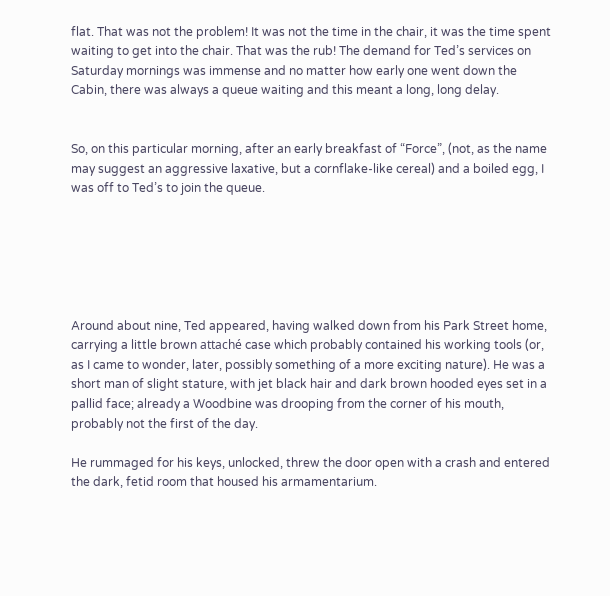flat. That was not the problem! It was not the time in the chair, it was the time spent waiting to get into the chair. That was the rub! The demand for Ted’s services on Saturday mornings was immense and no matter how early one went down the Cabin, there was always a queue waiting and this meant a long, long delay.


So, on this particular morning, after an early breakfast of “Force”, (not, as the name may suggest an aggressive laxative, but a cornflake-like cereal) and a boiled egg, I was off to Ted’s to join the queue.






Around about nine, Ted appeared, having walked down from his Park Street home, carrying a little brown attaché case which probably contained his working tools (or, as I came to wonder, later, possibly something of a more exciting nature). He was a short man of slight stature, with jet black hair and dark brown hooded eyes set in a pallid face; already a Woodbine was drooping from the corner of his mouth, probably not the first of the day.

He rummaged for his keys, unlocked, threw the door open with a crash and entered the dark, fetid room that housed his armamentarium.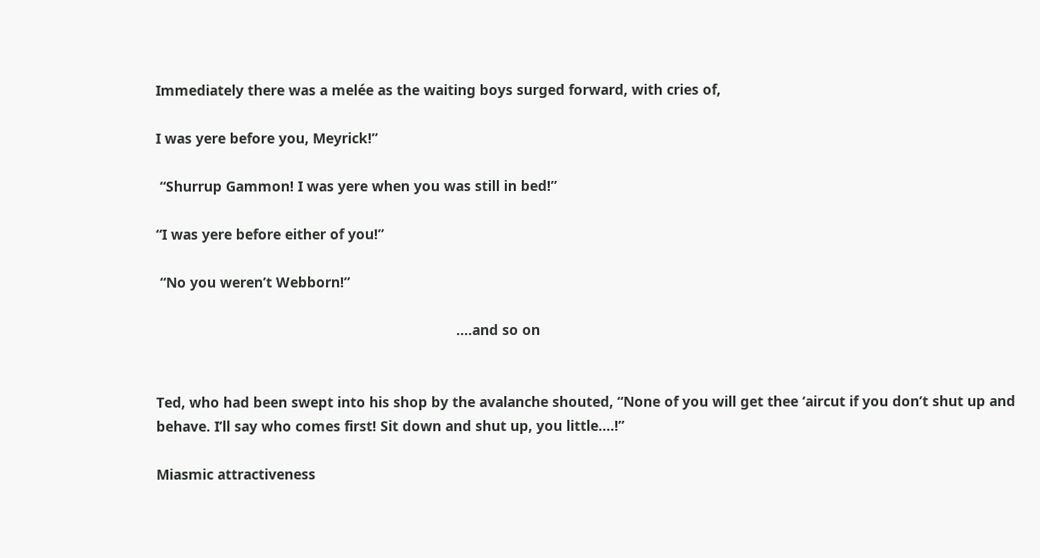Immediately there was a melée as the waiting boys surged forward, with cries of,

I was yere before you, Meyrick!”

 “Shurrup Gammon! I was yere when you was still in bed!”

“I was yere before either of you!”

 “No you weren’t Webborn!”

                                                                           ….and so on


Ted, who had been swept into his shop by the avalanche shouted, “None of you will get thee ‘aircut if you don’t shut up and behave. I’ll say who comes first! Sit down and shut up, you little….!”

Miasmic attractiveness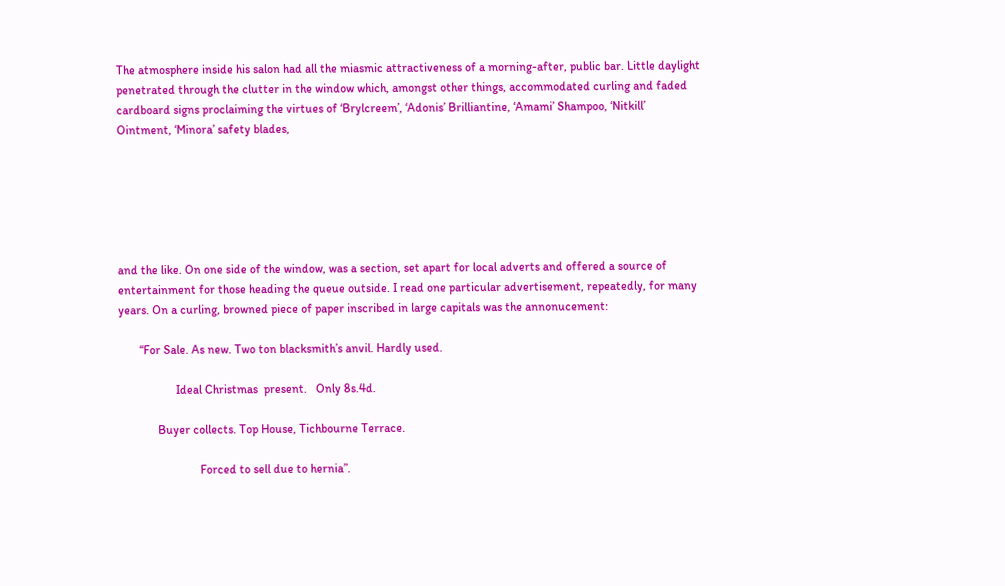The atmosphere inside his salon had all the miasmic attractiveness of a morning-after, public bar. Little daylight penetrated through the clutter in the window which, amongst other things, accommodated curling and faded cardboard signs proclaiming the virtues of ‘Brylcreem’, ‘Adonis’ Brilliantine, ‘Amami’ Shampoo, ‘Nitkill’ Ointment, ‘Minora’ safety blades,






and the like. On one side of the window, was a section, set apart for local adverts and offered a source of entertainment for those heading the queue outside. I read one particular advertisement, repeatedly, for many years. On a curling, browned piece of paper inscribed in large capitals was the annonucement:

       “For Sale. As new. Two ton blacksmith’s anvil. Hardly used.

                   Ideal Christmas  present.   Only 8s.4d.

             Buyer collects. Top House, Tichbourne Terrace.

                           Forced to sell due to hernia”.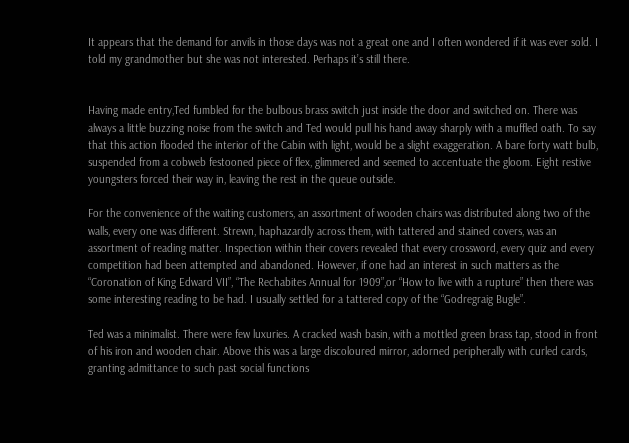It appears that the demand for anvils in those days was not a great one and I often wondered if it was ever sold. I told my grandmother but she was not interested. Perhaps it’s still there.


Having made entry,Ted fumbled for the bulbous brass switch just inside the door and switched on. There was always a little buzzing noise from the switch and Ted would pull his hand away sharply with a muffled oath. To say that this action flooded the interior of the Cabin with light, would be a slight exaggeration. A bare forty watt bulb, suspended from a cobweb festooned piece of flex, glimmered and seemed to accentuate the gloom. Eight restive youngsters forced their way in, leaving the rest in the queue outside.

For the convenience of the waiting customers, an assortment of wooden chairs was distributed along two of the walls, every one was different. Strewn, haphazardly across them, with tattered and stained covers, was an assortment of reading matter. Inspection within their covers revealed that every crossword, every quiz and every competition had been attempted and abandoned. However, if one had an interest in such matters as the “Coronation of King Edward VII”, “The Rechabites Annual for 1909”,or “How to live with a rupture” then there was some interesting reading to be had. I usually settled for a tattered copy of the “Godregraig Bugle”.

Ted was a minimalist. There were few luxuries. A cracked wash basin, with a mottled green brass tap, stood in front of his iron and wooden chair. Above this was a large discoloured mirror, adorned peripherally with curled cards, granting admittance to such past social functions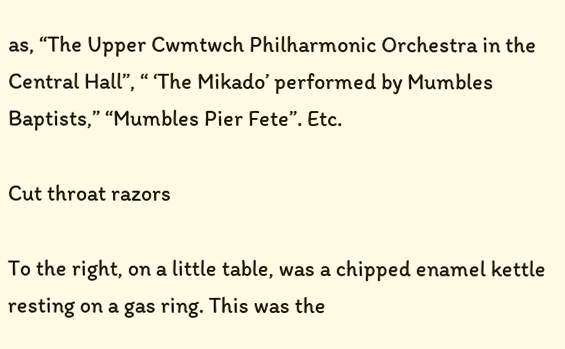as, “The Upper Cwmtwch Philharmonic Orchestra in the Central Hall”, “ ‘The Mikado’ performed by Mumbles Baptists,” “Mumbles Pier Fete”. Etc.

Cut throat razors

To the right, on a little table, was a chipped enamel kettle resting on a gas ring. This was the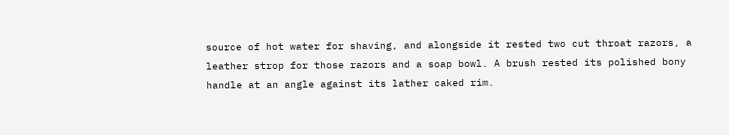source of hot water for shaving, and alongside it rested two cut throat razors, a leather strop for those razors and a soap bowl. A brush rested its polished bony handle at an angle against its lather caked rim.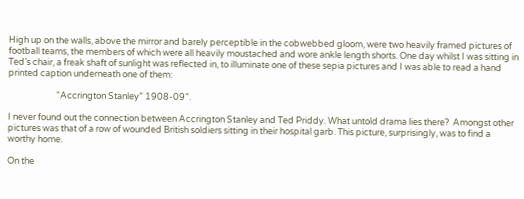High up on the walls, above the mirror and barely perceptible in the cobwebbed gloom, were two heavily framed pictures of football teams, the members of which were all heavily moustached and wore ankle length shorts. One day whilst I was sitting in Ted’s chair, a freak shaft of sunlight was reflected in, to illuminate one of these sepia pictures and I was able to read a hand printed caption underneath one of them:

                        “Accrington Stanley” 1908-09”.

I never found out the connection between Accrington Stanley and Ted Priddy. What untold drama lies there?  Amongst other pictures was that of a row of wounded British soldiers sitting in their hospital garb. This picture, surprisingly, was to find a worthy home.

On the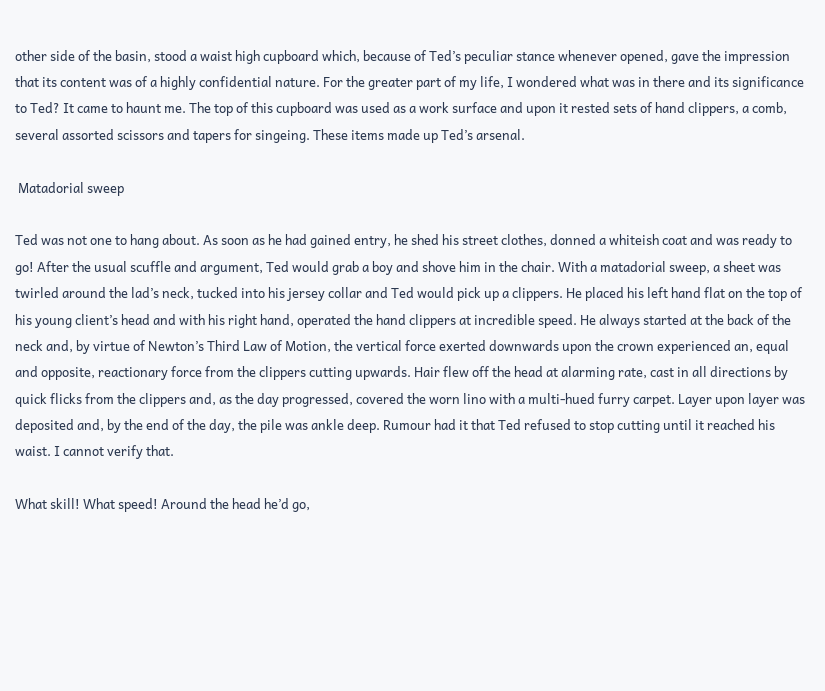other side of the basin, stood a waist high cupboard which, because of Ted’s peculiar stance whenever opened, gave the impression that its content was of a highly confidential nature. For the greater part of my life, I wondered what was in there and its significance to Ted? It came to haunt me. The top of this cupboard was used as a work surface and upon it rested sets of hand clippers, a comb, several assorted scissors and tapers for singeing. These items made up Ted’s arsenal.

 Matadorial sweep

Ted was not one to hang about. As soon as he had gained entry, he shed his street clothes, donned a whiteish coat and was ready to go! After the usual scuffle and argument, Ted would grab a boy and shove him in the chair. With a matadorial sweep, a sheet was twirled around the lad’s neck, tucked into his jersey collar and Ted would pick up a clippers. He placed his left hand flat on the top of his young client’s head and with his right hand, operated the hand clippers at incredible speed. He always started at the back of the neck and, by virtue of Newton’s Third Law of Motion, the vertical force exerted downwards upon the crown experienced an, equal and opposite, reactionary force from the clippers cutting upwards. Hair flew off the head at alarming rate, cast in all directions by quick flicks from the clippers and, as the day progressed, covered the worn lino with a multi-hued furry carpet. Layer upon layer was deposited and, by the end of the day, the pile was ankle deep. Rumour had it that Ted refused to stop cutting until it reached his waist. I cannot verify that.

What skill! What speed! Around the head he’d go,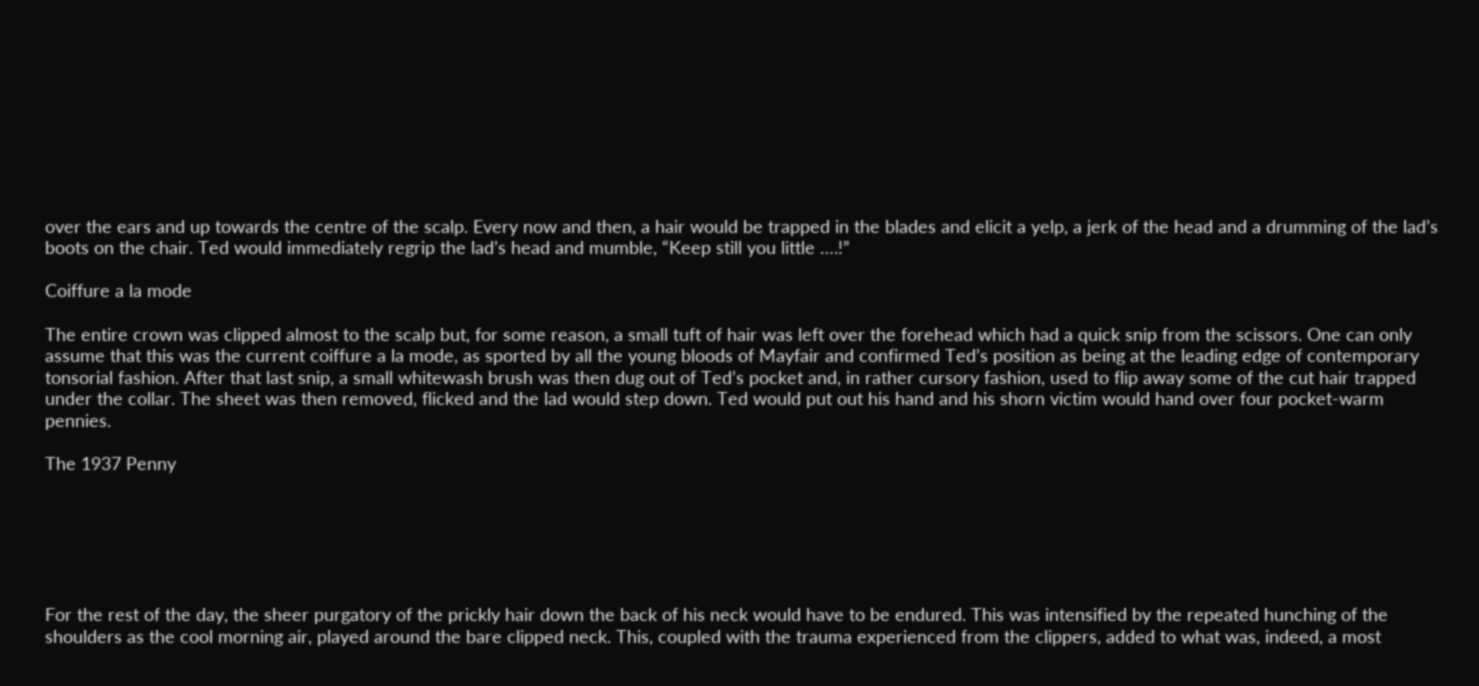over the ears and up towards the centre of the scalp. Every now and then, a hair would be trapped in the blades and elicit a yelp, a jerk of the head and a drumming of the lad’s boots on the chair. Ted would immediately regrip the lad’s head and mumble, “Keep still you little ….!”

Coiffure a la mode

The entire crown was clipped almost to the scalp but, for some reason, a small tuft of hair was left over the forehead which had a quick snip from the scissors. One can only assume that this was the current coiffure a la mode, as sported by all the young bloods of Mayfair and confirmed Ted’s position as being at the leading edge of contemporary tonsorial fashion. After that last snip, a small whitewash brush was then dug out of Ted’s pocket and, in rather cursory fashion, used to flip away some of the cut hair trapped under the collar. The sheet was then removed, flicked and the lad would step down. Ted would put out his hand and his shorn victim would hand over four pocket-warm pennies.

The 1937 Penny






For the rest of the day, the sheer purgatory of the prickly hair down the back of his neck would have to be endured. This was intensified by the repeated hunching of the shoulders as the cool morning air, played around the bare clipped neck. This, coupled with the trauma experienced from the clippers, added to what was, indeed, a most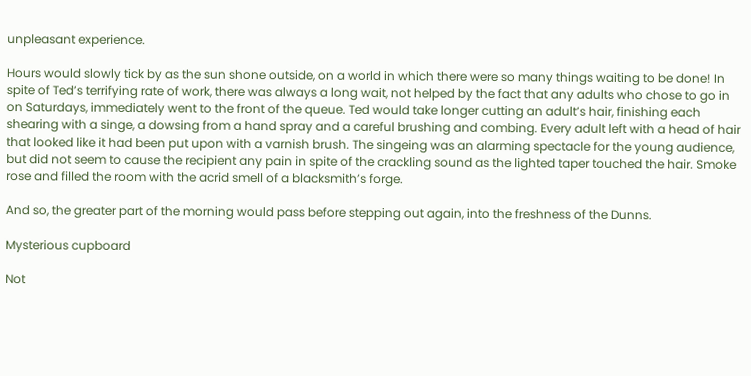unpleasant experience.

Hours would slowly tick by as the sun shone outside, on a world in which there were so many things waiting to be done! In spite of Ted’s terrifying rate of work, there was always a long wait, not helped by the fact that any adults who chose to go in on Saturdays, immediately went to the front of the queue. Ted would take longer cutting an adult’s hair, finishing each shearing with a singe, a dowsing from a hand spray and a careful brushing and combing. Every adult left with a head of hair that looked like it had been put upon with a varnish brush. The singeing was an alarming spectacle for the young audience, but did not seem to cause the recipient any pain in spite of the crackling sound as the lighted taper touched the hair. Smoke rose and filled the room with the acrid smell of a blacksmith’s forge.

And so, the greater part of the morning would pass before stepping out again, into the freshness of the Dunns.

Mysterious cupboard

Not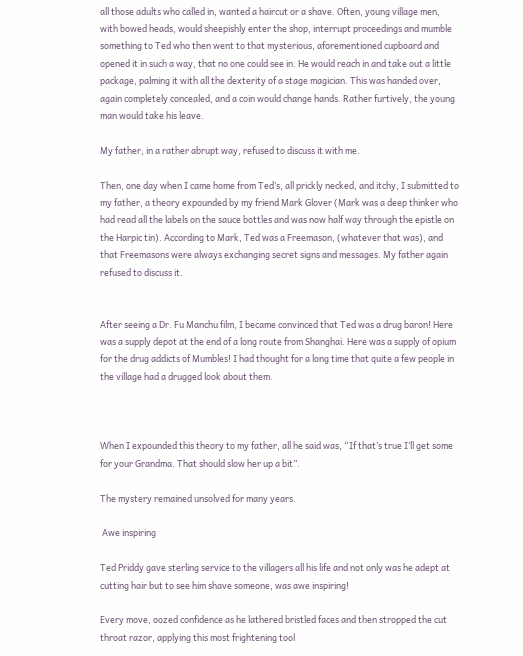all those adults who called in, wanted a haircut or a shave. Often, young village men, with bowed heads, would sheepishly enter the shop, interrupt proceedings and mumble something to Ted who then went to that mysterious, aforementioned cupboard and opened it in such a way, that no one could see in. He would reach in and take out a little package, palming it with all the dexterity of a stage magician. This was handed over, again completely concealed, and a coin would change hands. Rather furtively, the young man would take his leave.

My father, in a rather abrupt way, refused to discuss it with me.

Then, one day when I came home from Ted’s, all prickly necked, and itchy, I submitted to my father, a theory expounded by my friend Mark Glover (Mark was a deep thinker who had read all the labels on the sauce bottles and was now half way through the epistle on the Harpic tin). According to Mark, Ted was a Freemason, (whatever that was), and that Freemasons were always exchanging secret signs and messages. My father again refused to discuss it.


After seeing a Dr. Fu Manchu film, I became convinced that Ted was a drug baron! Here was a supply depot at the end of a long route from Shanghai. Here was a supply of opium for the drug addicts of Mumbles! I had thought for a long time that quite a few people in the village had a drugged look about them.



When I expounded this theory to my father, all he said was, “If that’s true I’ll get some for your Grandma. That should slow her up a bit”.

The mystery remained unsolved for many years.

 Awe inspiring

Ted Priddy gave sterling service to the villagers all his life and not only was he adept at cutting hair but to see him shave someone, was awe inspiring!

Every move, oozed confidence as he lathered bristled faces and then stropped the cut throat razor, applying this most frightening tool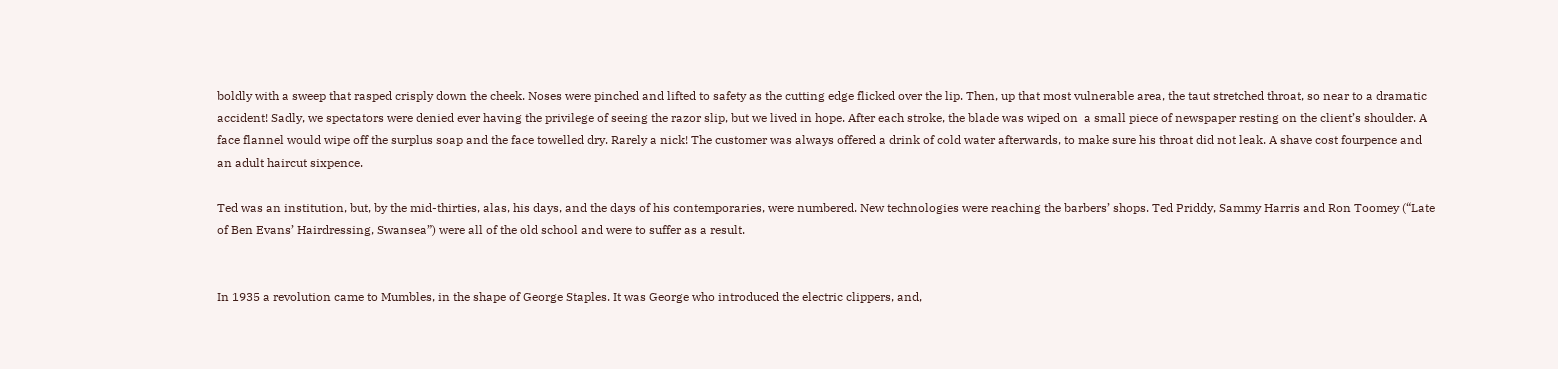boldly with a sweep that rasped crisply down the cheek. Noses were pinched and lifted to safety as the cutting edge flicked over the lip. Then, up that most vulnerable area, the taut stretched throat, so near to a dramatic accident! Sadly, we spectators were denied ever having the privilege of seeing the razor slip, but we lived in hope. After each stroke, the blade was wiped on  a small piece of newspaper resting on the client’s shoulder. A face flannel would wipe off the surplus soap and the face towelled dry. Rarely a nick! The customer was always offered a drink of cold water afterwards, to make sure his throat did not leak. A shave cost fourpence and an adult haircut sixpence.

Ted was an institution, but, by the mid-thirties, alas, his days, and the days of his contemporaries, were numbered. New technologies were reaching the barbers’ shops. Ted Priddy, Sammy Harris and Ron Toomey (“Late of Ben Evans’ Hairdressing, Swansea”) were all of the old school and were to suffer as a result.


In 1935 a revolution came to Mumbles, in the shape of George Staples. It was George who introduced the electric clippers, and,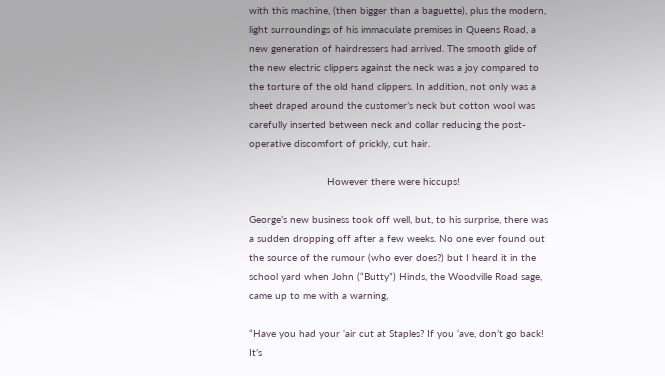with this machine, (then bigger than a baguette), plus the modern, light surroundings of his immaculate premises in Queens Road, a new generation of hairdressers had arrived. The smooth glide of the new electric clippers against the neck was a joy compared to the torture of the old hand clippers. In addition, not only was a sheet draped around the customer’s neck but cotton wool was carefully inserted between neck and collar reducing the post-operative discomfort of prickly, cut hair.

                          However there were hiccups!

George’s new business took off well, but, to his surprise, there was a sudden dropping off after a few weeks. No one ever found out the source of the rumour (who ever does?) but I heard it in the school yard when John (“Butty”) Hinds, the Woodville Road sage, came up to me with a warning,

“Have you had your ‘air cut at Staples? If you ‘ave, don’t go back! It’s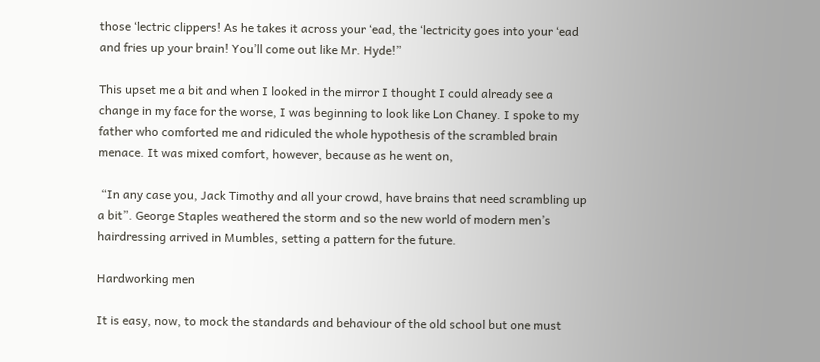those ‘lectric clippers! As he takes it across your ‘ead, the ‘lectricity goes into your ‘ead and fries up your brain! You’ll come out like Mr. Hyde!”

This upset me a bit and when I looked in the mirror I thought I could already see a change in my face for the worse, I was beginning to look like Lon Chaney. I spoke to my father who comforted me and ridiculed the whole hypothesis of the scrambled brain menace. It was mixed comfort, however, because as he went on,

 “In any case you, Jack Timothy and all your crowd, have brains that need scrambling up a bit”. George Staples weathered the storm and so the new world of modern men’s hairdressing arrived in Mumbles, setting a pattern for the future.

Hardworking men

It is easy, now, to mock the standards and behaviour of the old school but one must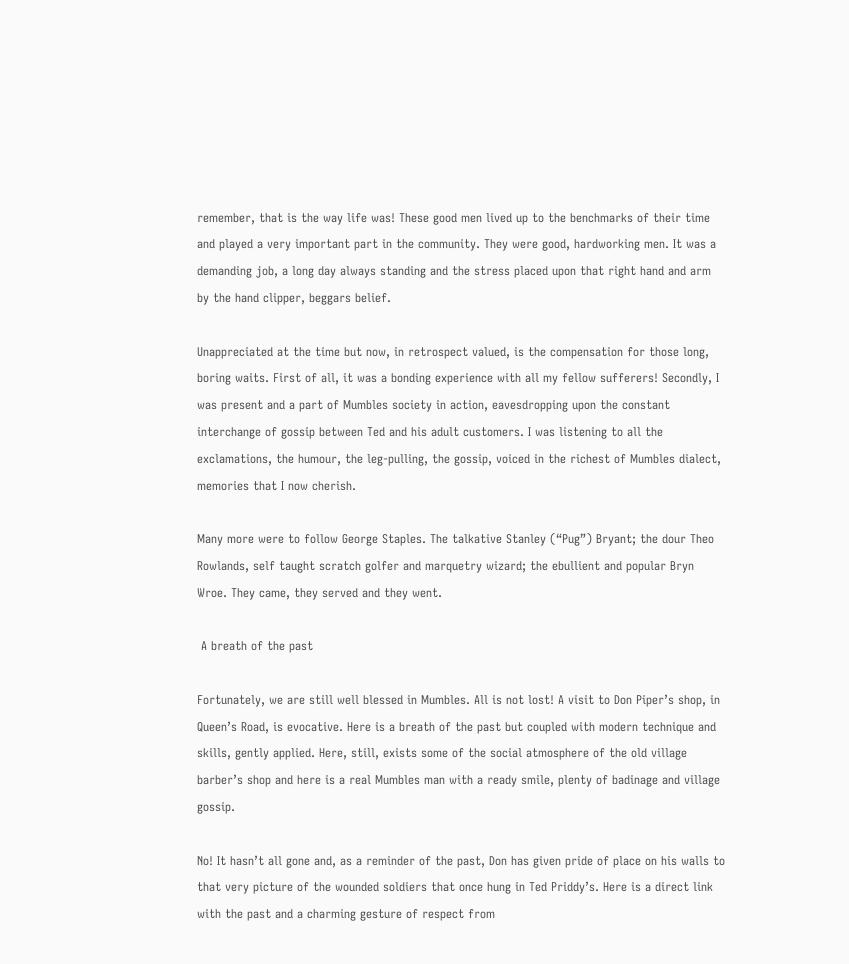remember, that is the way life was! These good men lived up to the benchmarks of their time and played a very important part in the community. They were good, hardworking men. It was a demanding job, a long day always standing and the stress placed upon that right hand and arm by the hand clipper, beggars belief.

Unappreciated at the time but now, in retrospect valued, is the compensation for those long, boring waits. First of all, it was a bonding experience with all my fellow sufferers! Secondly, I was present and a part of Mumbles society in action, eavesdropping upon the constant interchange of gossip between Ted and his adult customers. I was listening to all the exclamations, the humour, the leg-pulling, the gossip, voiced in the richest of Mumbles dialect, memories that I now cherish.

Many more were to follow George Staples. The talkative Stanley (“Pug”) Bryant; the dour Theo Rowlands, self taught scratch golfer and marquetry wizard; the ebullient and popular Bryn Wroe. They came, they served and they went.

 A breath of the past

Fortunately, we are still well blessed in Mumbles. All is not lost! A visit to Don Piper’s shop, in Queen’s Road, is evocative. Here is a breath of the past but coupled with modern technique and skills, gently applied. Here, still, exists some of the social atmosphere of the old village barber’s shop and here is a real Mumbles man with a ready smile, plenty of badinage and village gossip.

No! It hasn’t all gone and, as a reminder of the past, Don has given pride of place on his walls to that very picture of the wounded soldiers that once hung in Ted Priddy’s. Here is a direct link with the past and a charming gesture of respect from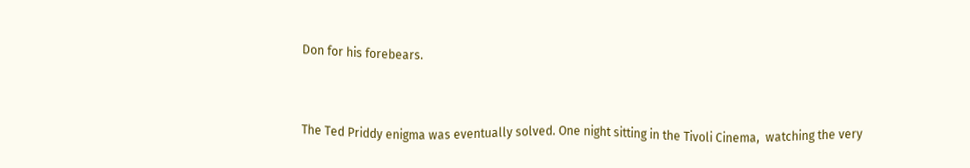Don for his forebears.


The Ted Priddy enigma was eventually solved. One night sitting in the Tivoli Cinema,  watching the very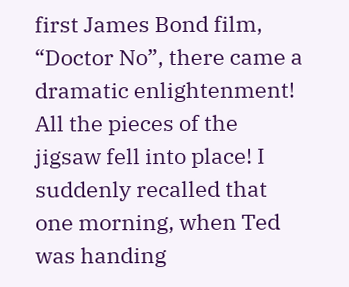first James Bond film, “Doctor No”, there came a dramatic enlightenment! All the pieces of the jigsaw fell into place! I suddenly recalled that one morning, when Ted was handing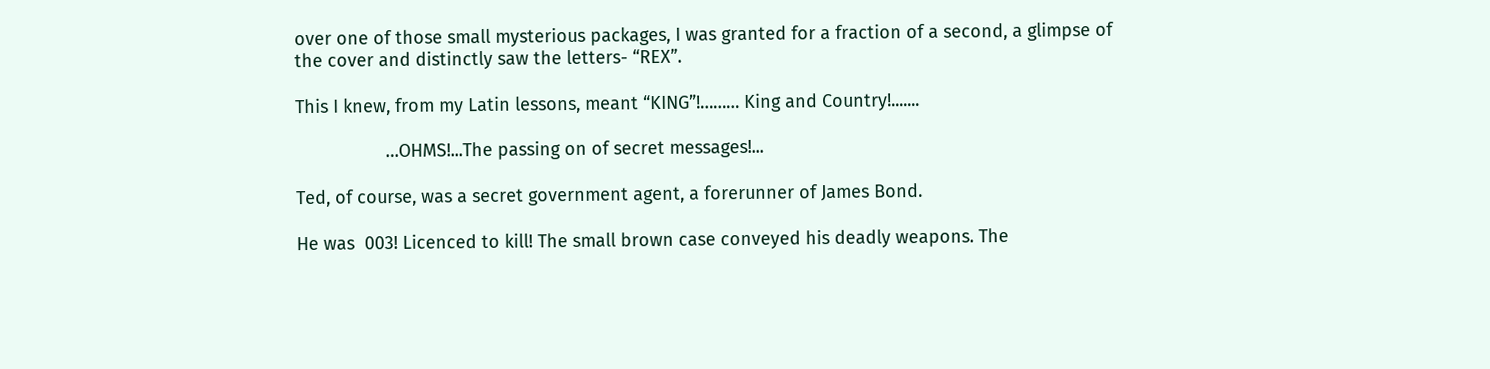over one of those small mysterious packages, I was granted for a fraction of a second, a glimpse of the cover and distinctly saw the letters- “REX”.

This I knew, from my Latin lessons, meant “KING”!……… King and Country!.......

                  …OHMS!...The passing on of secret messages!...

Ted, of course, was a secret government agent, a forerunner of James Bond.

He was  003! Licenced to kill! The small brown case conveyed his deadly weapons. The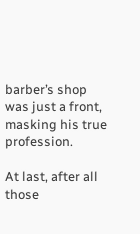barber’s shop was just a front, masking his true profession.

At last, after all those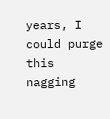years, I could purge this nagging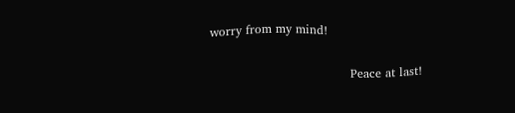worry from my mind!

                                   Peace at last!